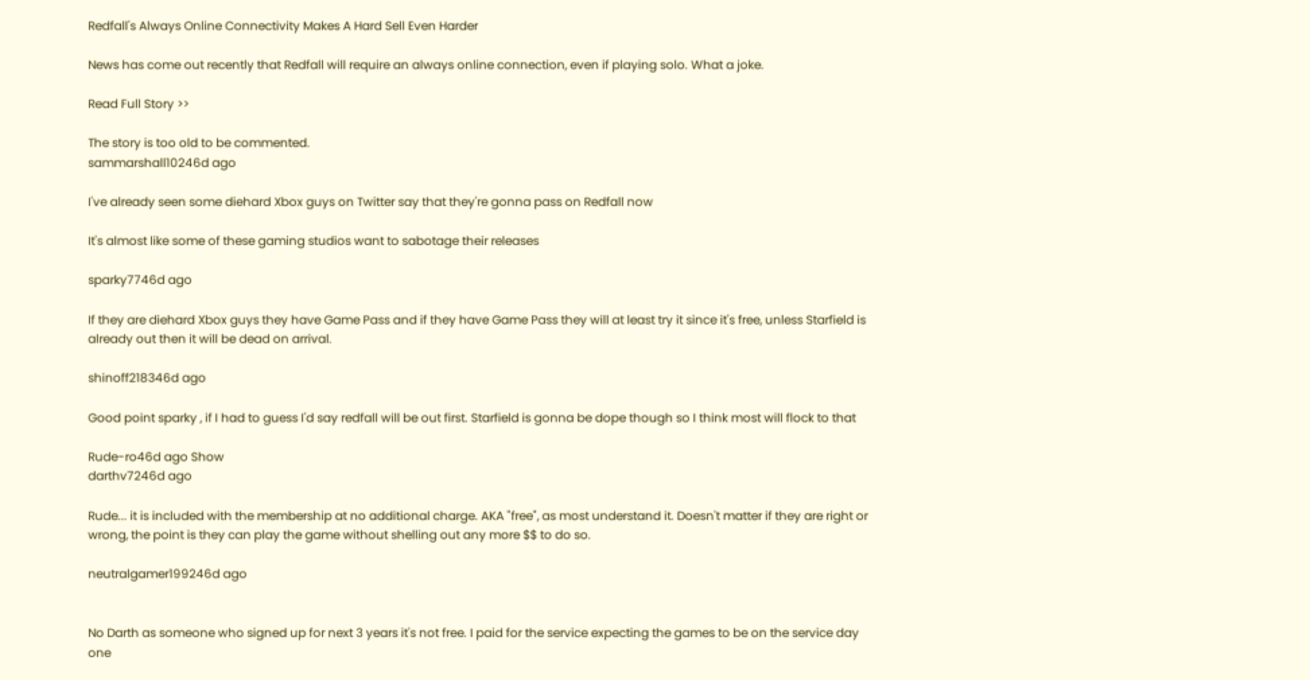Redfall's Always Online Connectivity Makes A Hard Sell Even Harder

News has come out recently that Redfall will require an always online connection, even if playing solo. What a joke.

Read Full Story >>

The story is too old to be commented.
sammarshall10246d ago

I've already seen some diehard Xbox guys on Twitter say that they're gonna pass on Redfall now

It's almost like some of these gaming studios want to sabotage their releases

sparky7746d ago

If they are diehard Xbox guys they have Game Pass and if they have Game Pass they will at least try it since it's free, unless Starfield is already out then it will be dead on arrival.

shinoff218346d ago

Good point sparky , if I had to guess I'd say redfall will be out first. Starfield is gonna be dope though so I think most will flock to that

Rude-ro46d ago Show
darthv7246d ago

Rude... it is included with the membership at no additional charge. AKA "free", as most understand it. Doesn't matter if they are right or wrong, the point is they can play the game without shelling out any more $$ to do so.

neutralgamer199246d ago


No Darth as someone who signed up for next 3 years it's not free. I paid for the service expecting the games to be on the service day one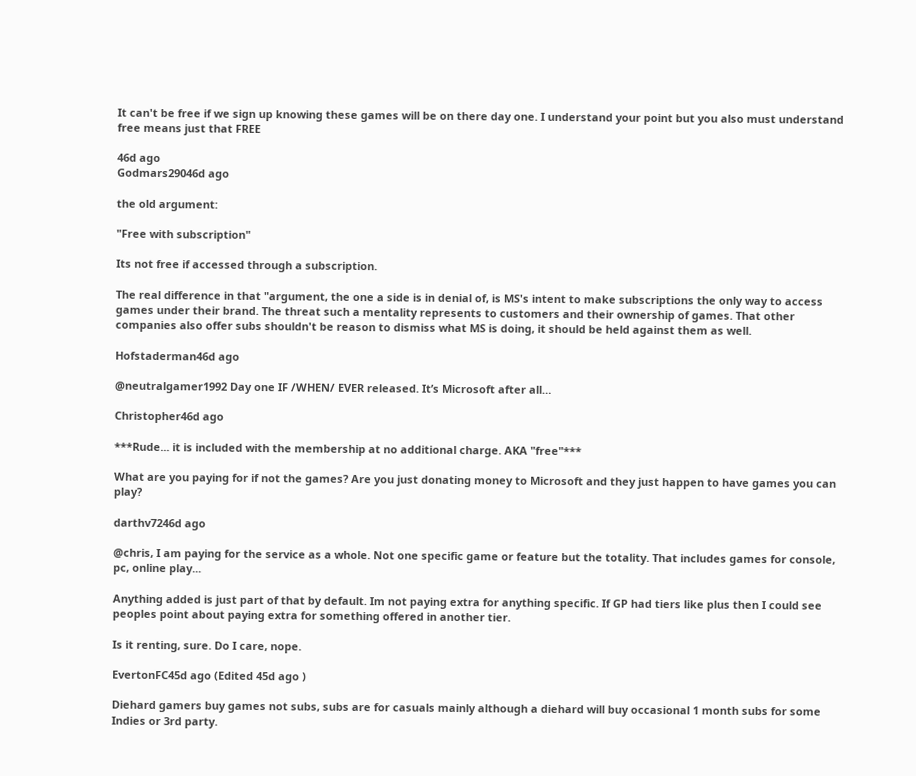It can't be free if we sign up knowing these games will be on there day one. I understand your point but you also must understand free means just that FREE

46d ago
Godmars29046d ago

the old argument:

"Free with subscription"

Its not free if accessed through a subscription.

The real difference in that "argument, the one a side is in denial of, is MS's intent to make subscriptions the only way to access games under their brand. The threat such a mentality represents to customers and their ownership of games. That other companies also offer subs shouldn't be reason to dismiss what MS is doing, it should be held against them as well.

Hofstaderman46d ago

@neutralgamer1992 Day one IF /WHEN/ EVER released. It’s Microsoft after all…

Christopher46d ago

***Rude... it is included with the membership at no additional charge. AKA "free"***

What are you paying for if not the games? Are you just donating money to Microsoft and they just happen to have games you can play?

darthv7246d ago

@chris, I am paying for the service as a whole. Not one specific game or feature but the totality. That includes games for console, pc, online play...

Anything added is just part of that by default. Im not paying extra for anything specific. If GP had tiers like plus then I could see peoples point about paying extra for something offered in another tier.

Is it renting, sure. Do I care, nope.

EvertonFC45d ago (Edited 45d ago )

Diehard gamers buy games not subs, subs are for casuals mainly although a diehard will buy occasional 1 month subs for some Indies or 3rd party.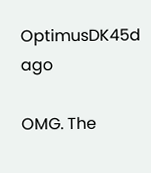OptimusDK45d ago

OMG. The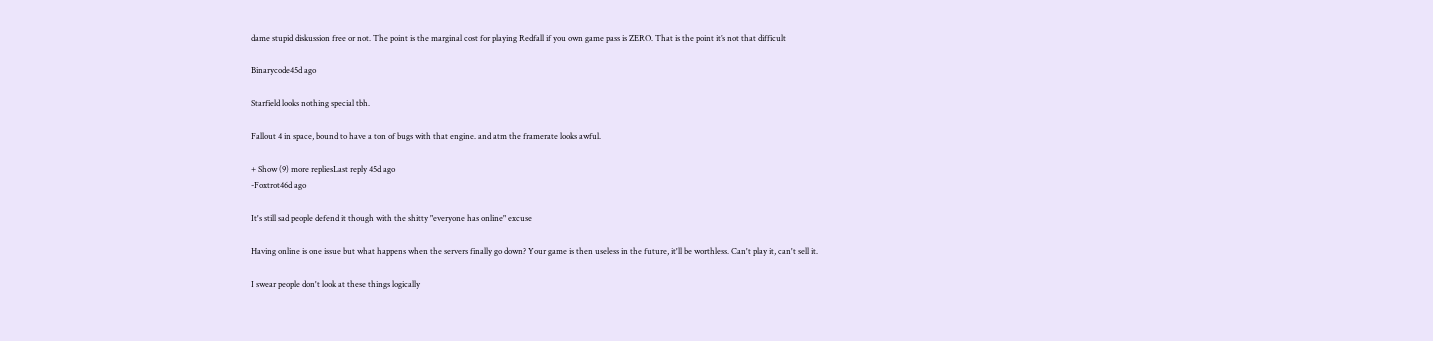dame stupid diskussion free or not. The point is the marginal cost for playing Redfall if you own game pass is ZERO. That is the point it’s not that difficult

Binarycode45d ago

Starfield looks nothing special tbh.

Fallout 4 in space, bound to have a ton of bugs with that engine. and atm the framerate looks awful.

+ Show (9) more repliesLast reply 45d ago
-Foxtrot46d ago

It's still sad people defend it though with the shitty "everyone has online" excuse

Having online is one issue but what happens when the servers finally go down? Your game is then useless in the future, it'll be worthless. Can't play it, can't sell it.

I swear people don't look at these things logically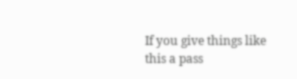If you give things like this a pass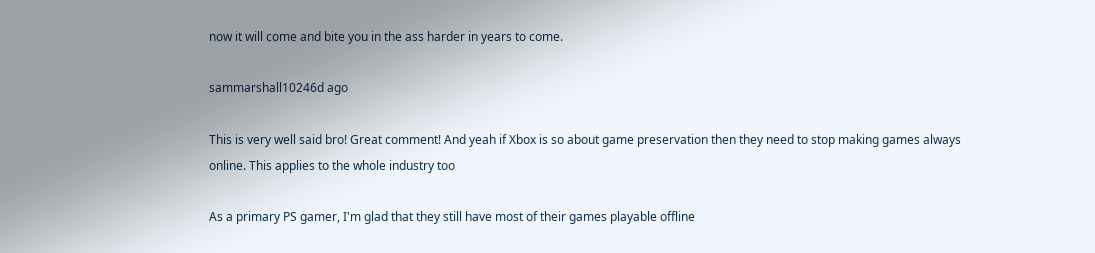now it will come and bite you in the ass harder in years to come.

sammarshall10246d ago

This is very well said bro! Great comment! And yeah if Xbox is so about game preservation then they need to stop making games always online. This applies to the whole industry too

As a primary PS gamer, I'm glad that they still have most of their games playable offline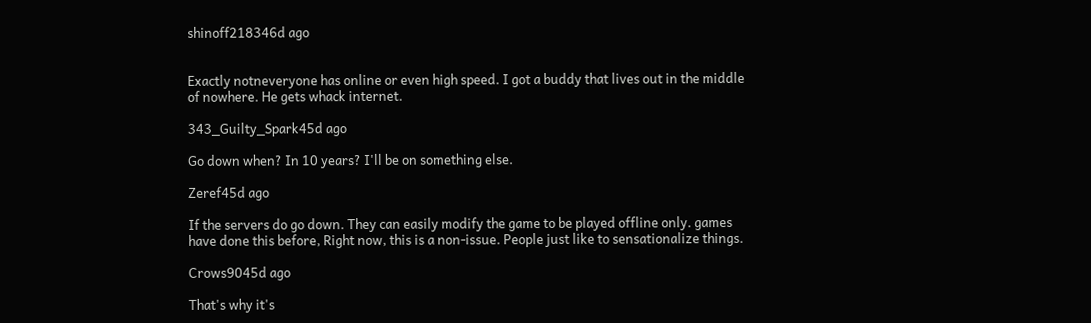shinoff218346d ago


Exactly notneveryone has online or even high speed. I got a buddy that lives out in the middle of nowhere. He gets whack internet.

343_Guilty_Spark45d ago

Go down when? In 10 years? I'll be on something else.

Zeref45d ago

If the servers do go down. They can easily modify the game to be played offline only. games have done this before, Right now, this is a non-issue. People just like to sensationalize things.

Crows9045d ago

That's why it's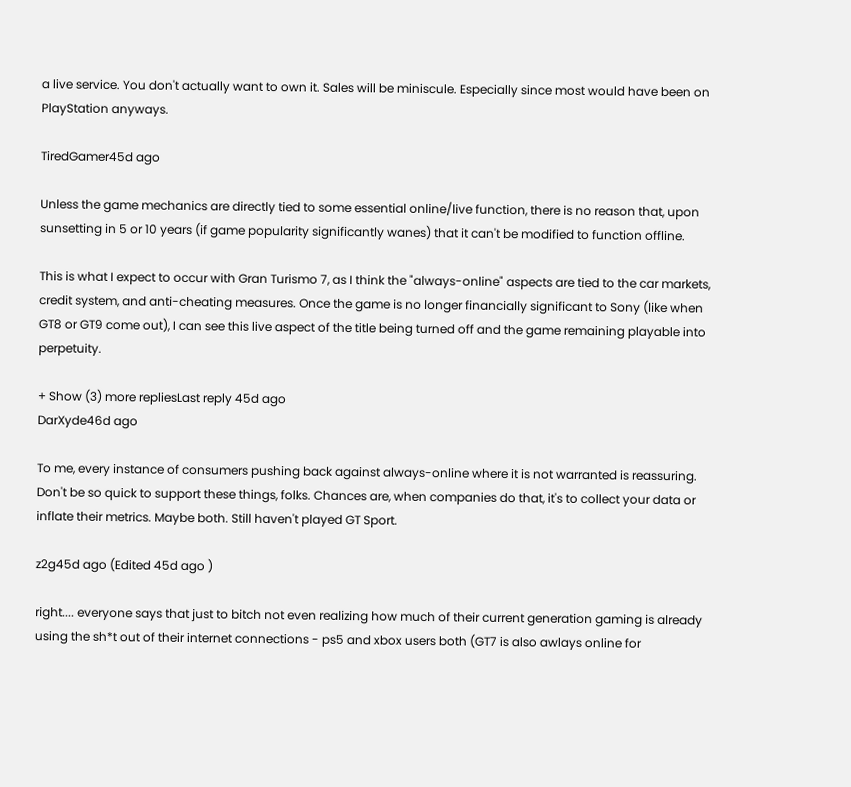a live service. You don't actually want to own it. Sales will be miniscule. Especially since most would have been on PlayStation anyways.

TiredGamer45d ago

Unless the game mechanics are directly tied to some essential online/live function, there is no reason that, upon sunsetting in 5 or 10 years (if game popularity significantly wanes) that it can't be modified to function offline.

This is what I expect to occur with Gran Turismo 7, as I think the "always-online" aspects are tied to the car markets, credit system, and anti-cheating measures. Once the game is no longer financially significant to Sony (like when GT8 or GT9 come out), I can see this live aspect of the title being turned off and the game remaining playable into perpetuity.

+ Show (3) more repliesLast reply 45d ago
DarXyde46d ago

To me, every instance of consumers pushing back against always-online where it is not warranted is reassuring. Don't be so quick to support these things, folks. Chances are, when companies do that, it's to collect your data or inflate their metrics. Maybe both. Still haven't played GT Sport.

z2g45d ago (Edited 45d ago )

right.... everyone says that just to bitch not even realizing how much of their current generation gaming is already using the sh*t out of their internet connections - ps5 and xbox users both (GT7 is also awlays online for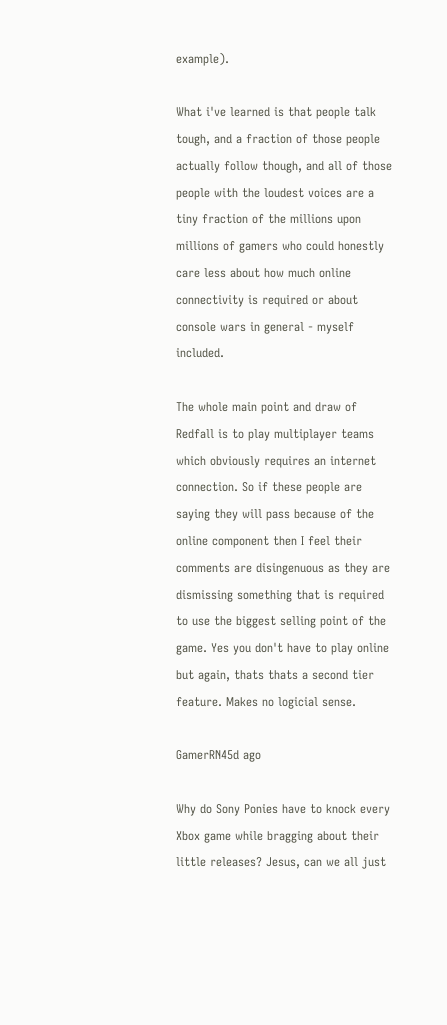example).

What i've learned is that people talk tough, and a fraction of those people actually follow though, and all of those people with the loudest voices are a tiny fraction of the millions upon millions of gamers who could honestly care less about how much online connectivity is required or about console wars in general - myself included.

The whole main point and draw of Redfall is to play multiplayer teams which obviously requires an internet connection. So if these people are saying they will pass because of the online component then I feel their comments are disingenuous as they are dismissing something that is required to use the biggest selling point of the game. Yes you don't have to play online but again, thats thats a second tier feature. Makes no logicial sense.

GamerRN45d ago

Why do Sony Ponies have to knock every Xbox game while bragging about their little releases? Jesus, can we all just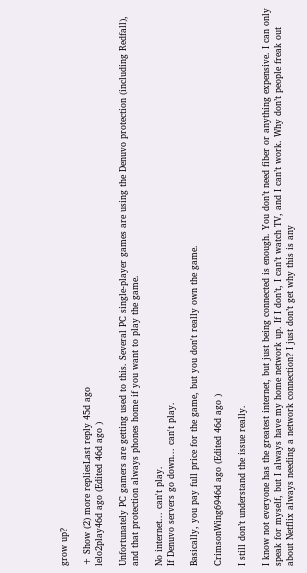grow up?

+ Show (2) more repliesLast reply 45d ago
lelo2play46d ago (Edited 46d ago )

Unfortunately PC gamers are getting used to this. Several PC single-player games are using the Denuvo protection (including Redfall), and that protection always phones home if you want to play the game.

No internet... can't play.
If Denuvo servers go down... can't play.

Basically, you pay full price for the game, but you don't really own the game.

CrimsonWing6946d ago (Edited 46d ago )

I still don’t understand the issue really.

I know not everyone has the greatest internet, but just being connected is enough. You don’t need fiber or anything expensive. I can only speak for myself, but I always have my home network up. If I don’t, I can’t watch TV, and I can’t work. Why don’t people freak out about Netflix always needing a network connection? I just don’t get why this is any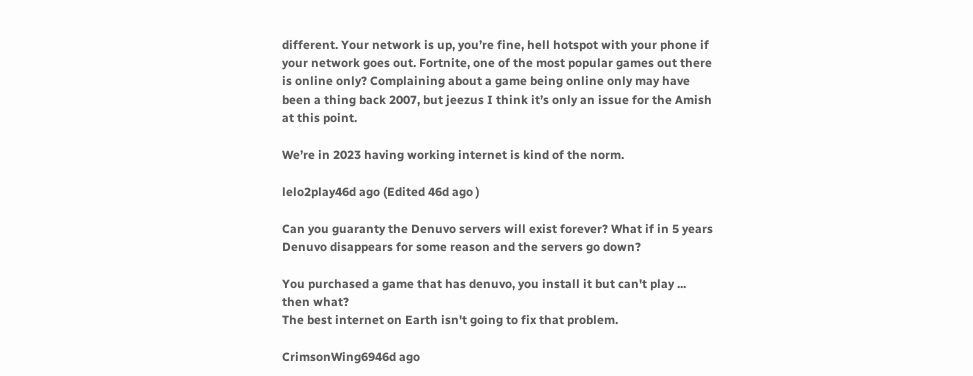different. Your network is up, you’re fine, hell hotspot with your phone if your network goes out. Fortnite, one of the most popular games out there is online only? Complaining about a game being online only may have been a thing back 2007, but jeezus I think it’s only an issue for the Amish at this point.

We’re in 2023 having working internet is kind of the norm.

lelo2play46d ago (Edited 46d ago )

Can you guaranty the Denuvo servers will exist forever? What if in 5 years Denuvo disappears for some reason and the servers go down?

You purchased a game that has denuvo, you install it but can't play ... then what?
The best internet on Earth isn't going to fix that problem.

CrimsonWing6946d ago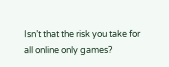Isn’t that the risk you take for all online only games?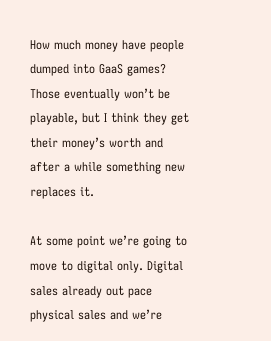How much money have people dumped into GaaS games? Those eventually won’t be playable, but I think they get their money’s worth and after a while something new replaces it.

At some point we’re going to move to digital only. Digital sales already out pace physical sales and we’re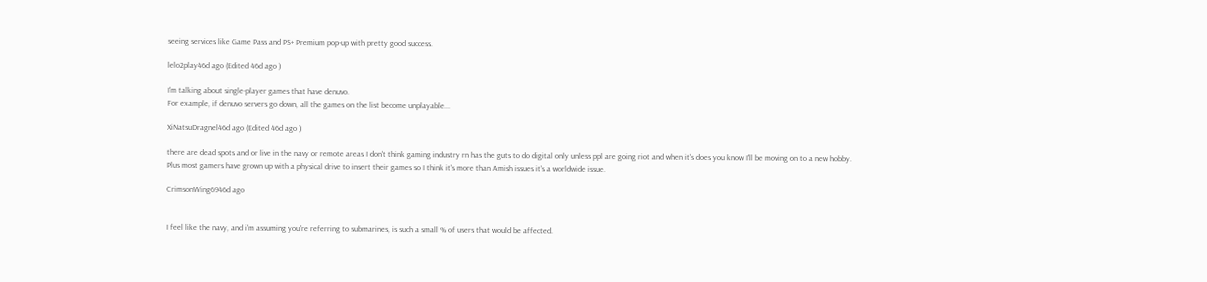seeing services like Game Pass and PS+ Premium pop-up with pretty good success.

lelo2play46d ago (Edited 46d ago )

I'm talking about single-player games that have denuvo.
For example, if denuvo servers go down, all the games on the list become unplayable...

XiNatsuDragnel46d ago (Edited 46d ago )

there are dead spots and or live in the navy or remote areas I don't think gaming industry rn has the guts to do digital only unless ppl are going riot and when it's does you know I'll be moving on to a new hobby.
Plus most gamers have grown up with a physical drive to insert their games so I think it's more than Amish issues it's a worldwide issue.

CrimsonWing6946d ago


I feel like the navy, and i'm assuming you're referring to submarines, is such a small % of users that would be affected.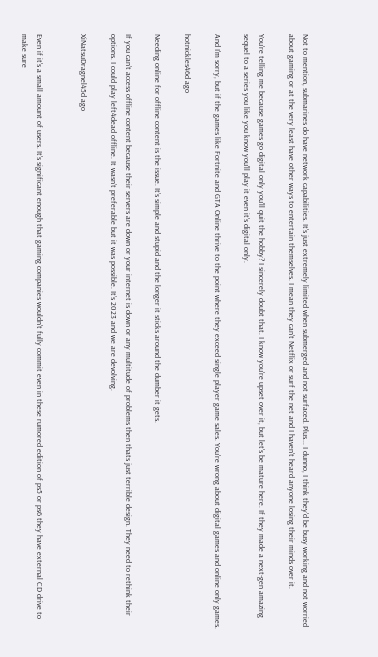Not to mention, submarines do have network capabilities. It's just extremely limited when submerged and not surfaced. Plus... I dunno, I think they'd be busy working and not worried about gaming or at the very least have other ways to entertain themselves. I mean they can't Netflix or surf the net and I haven't heard anyone losing their minds over it.

You're telling me because games go digital only you'll quit the hobby? I sincerely doubt that. I know you're upset over it, but let's be mature here. If they made a next-gen amazing sequel to a series you like you know you'll play it even it's digital only.

And I'm sorry, but if the games like Fortnite and GTA Online thrive to the point where they exceed single player game sales. You're wrong about digital games and online only games.

hotnickles46d ago

Needing online for offline content is the issue. It’s simple and stupid and the longer it sticks around the dumber it gets.

If you can’t access offline content because their servers are down or your internet is down or any multitude of problems then thats just terrible design. They need to rethink their options. I could play left4dead offline. It wasn’t preferable but it was possible. It’s 2023 and we are devolving.

XiNatsuDragnel45d ago


Even if it's a small amount of users. It's significant enough that gaming companies wouldn't fully commit even in these rumored edition of ps5 or ps6 they have external CD drive to make sure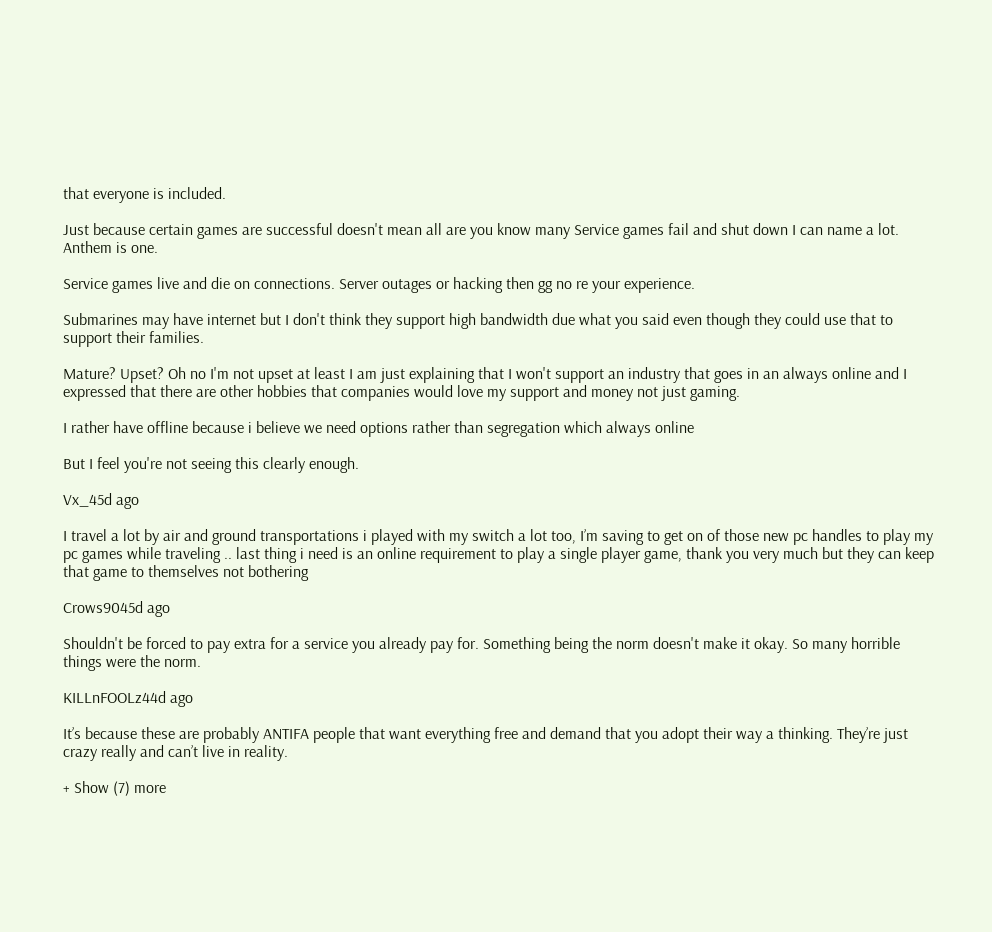that everyone is included.

Just because certain games are successful doesn't mean all are you know many Service games fail and shut down I can name a lot. Anthem is one.

Service games live and die on connections. Server outages or hacking then gg no re your experience.

Submarines may have internet but I don't think they support high bandwidth due what you said even though they could use that to support their families.

Mature? Upset? Oh no I'm not upset at least I am just explaining that I won't support an industry that goes in an always online and I expressed that there are other hobbies that companies would love my support and money not just gaming.

I rather have offline because i believe we need options rather than segregation which always online

But I feel you're not seeing this clearly enough.

Vx_45d ago

I travel a lot by air and ground transportations i played with my switch a lot too, I’m saving to get on of those new pc handles to play my pc games while traveling .. last thing i need is an online requirement to play a single player game, thank you very much but they can keep that game to themselves not bothering

Crows9045d ago

Shouldn't be forced to pay extra for a service you already pay for. Something being the norm doesn't make it okay. So many horrible things were the norm.

KILLnFOOLz44d ago

It’s because these are probably ANTIFA people that want everything free and demand that you adopt their way a thinking. They’re just crazy really and can’t live in reality.

+ Show (7) more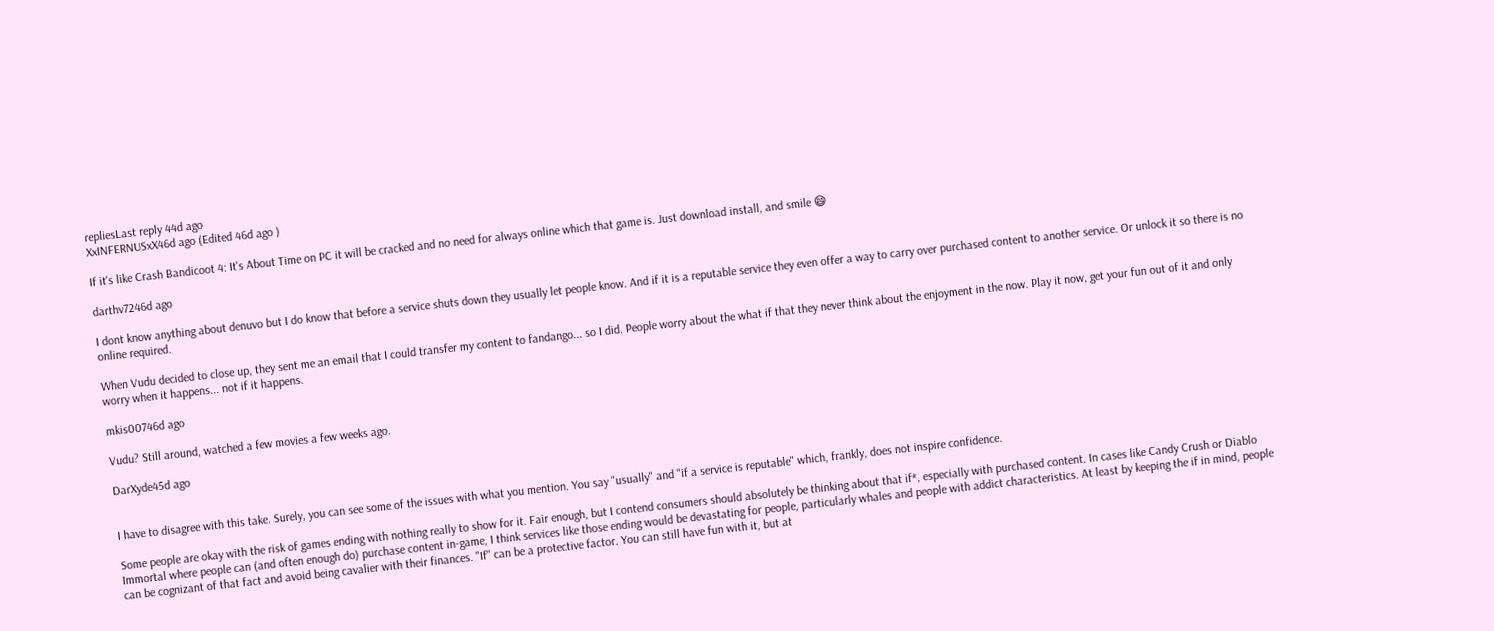repliesLast reply 44d ago
XxINFERNUSxX46d ago (Edited 46d ago )

If it's like Crash Bandicoot 4: It's About Time on PC it will be cracked and no need for always online which that game is. Just download install, and smile 😄

darthv7246d ago

I dont know anything about denuvo but I do know that before a service shuts down they usually let people know. And if it is a reputable service they even offer a way to carry over purchased content to another service. Or unlock it so there is no online required.

When Vudu decided to close up, they sent me an email that I could transfer my content to fandango... so I did. People worry about the what if that they never think about the enjoyment in the now. Play it now, get your fun out of it and only worry when it happens... not if it happens.

mkis00746d ago

Vudu? Still around, watched a few movies a few weeks ago.

DarXyde45d ago


I have to disagree with this take. Surely, you can see some of the issues with what you mention. You say "usually" and "if a service is reputable" which, frankly, does not inspire confidence.

Some people are okay with the risk of games ending with nothing really to show for it. Fair enough, but I contend consumers should absolutely be thinking about that if*, especially with purchased content. In cases like Candy Crush or Diablo Immortal where people can (and often enough do) purchase content in-game, I think services like those ending would be devastating for people, particularly whales and people with addict characteristics. At least by keeping the if in mind, people can be cognizant of that fact and avoid being cavalier with their finances. "If" can be a protective factor. You can still have fun with it, but at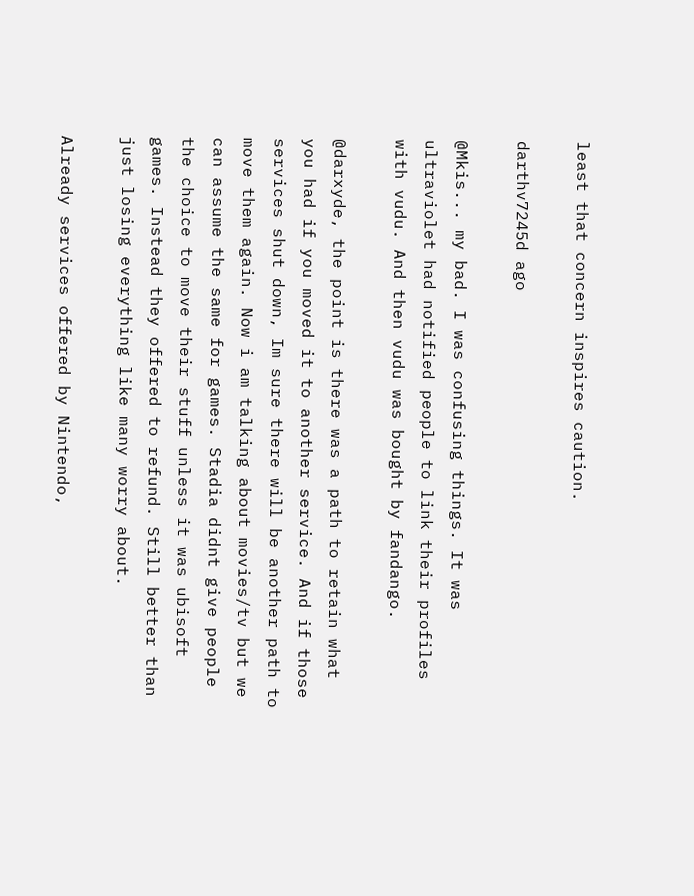least that concern inspires caution.

darthv7245d ago

@Mkis... my bad. I was confusing things. It was ultraviolet had notified people to link their profiles with vudu. And then vudu was bought by fandango.

@darxyde, the point is there was a path to retain what you had if you moved it to another service. And if those services shut down, Im sure there will be another path to move them again. Now i am talking about movies/tv but we can assume the same for games. Stadia didnt give people the choice to move their stuff unless it was ubisoft games. Instead they offered to refund. Still better than just losing everything like many worry about.

Already services offered by Nintendo,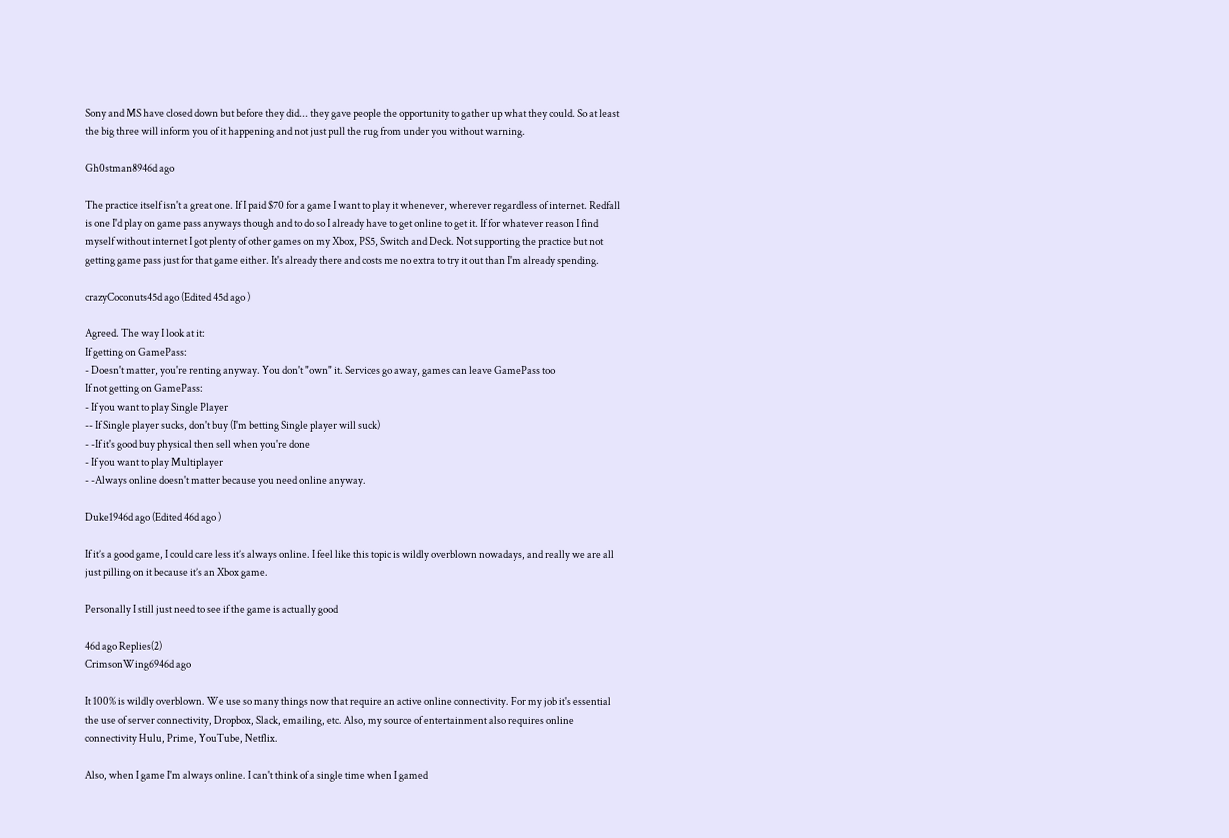Sony and MS have closed down but before they did... they gave people the opportunity to gather up what they could. So at least the big three will inform you of it happening and not just pull the rug from under you without warning.

Gh0stman8946d ago

The practice itself isn't a great one. If I paid $70 for a game I want to play it whenever, wherever regardless of internet. Redfall is one I'd play on game pass anyways though and to do so I already have to get online to get it. If for whatever reason I find myself without internet I got plenty of other games on my Xbox, PS5, Switch and Deck. Not supporting the practice but not getting game pass just for that game either. It's already there and costs me no extra to try it out than I'm already spending.

crazyCoconuts45d ago (Edited 45d ago )

Agreed. The way I look at it:
If getting on GamePass:
- Doesn't matter, you're renting anyway. You don't "own" it. Services go away, games can leave GamePass too
If not getting on GamePass:
- If you want to play Single Player
-- If Single player sucks, don't buy (I'm betting Single player will suck)
- -If it's good buy physical then sell when you're done
- If you want to play Multiplayer
- -Always online doesn't matter because you need online anyway.

Duke1946d ago (Edited 46d ago )

If it’s a good game, I could care less it’s always online. I feel like this topic is wildly overblown nowadays, and really we are all just pilling on it because it’s an Xbox game.

Personally I still just need to see if the game is actually good

46d ago Replies(2)
CrimsonWing6946d ago

It 100% is wildly overblown. We use so many things now that require an active online connectivity. For my job it's essential the use of server connectivity, Dropbox, Slack, emailing, etc. Also, my source of entertainment also requires online connectivity Hulu, Prime, YouTube, Netflix.

Also, when I game I'm always online. I can't think of a single time when I gamed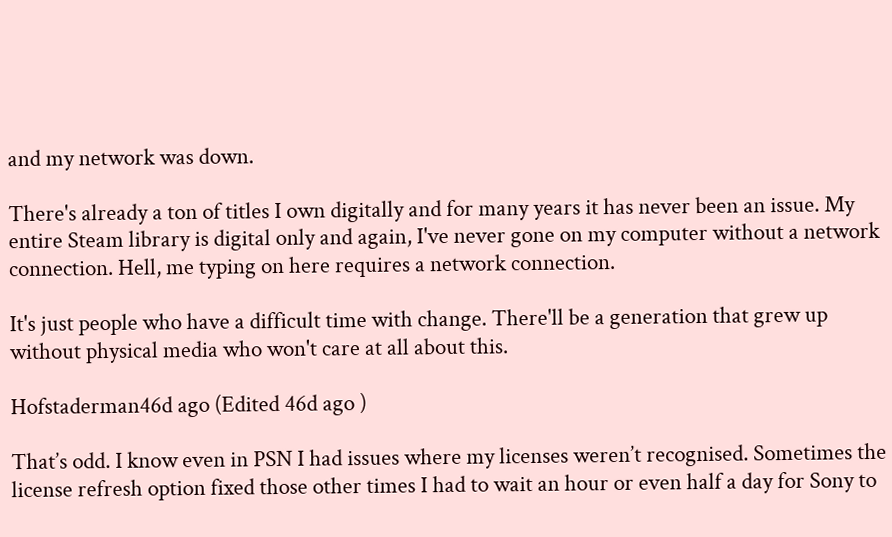and my network was down.

There's already a ton of titles I own digitally and for many years it has never been an issue. My entire Steam library is digital only and again, I've never gone on my computer without a network connection. Hell, me typing on here requires a network connection.

It's just people who have a difficult time with change. There'll be a generation that grew up without physical media who won't care at all about this.

Hofstaderman46d ago (Edited 46d ago )

That’s odd. I know even in PSN I had issues where my licenses weren’t recognised. Sometimes the license refresh option fixed those other times I had to wait an hour or even half a day for Sony to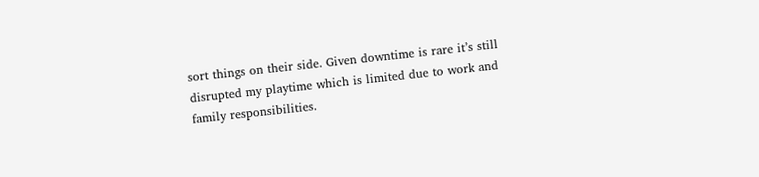sort things on their side. Given downtime is rare it’s still disrupted my playtime which is limited due to work and family responsibilities.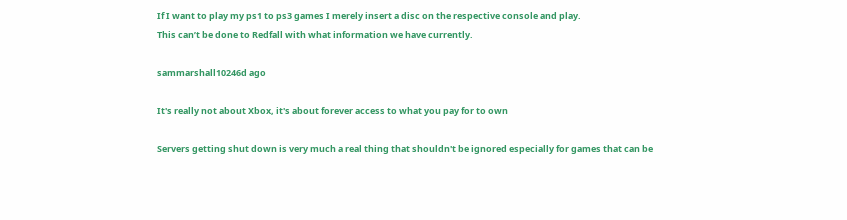If I want to play my ps1 to ps3 games I merely insert a disc on the respective console and play.
This can’t be done to Redfall with what information we have currently.

sammarshall10246d ago

It's really not about Xbox, it's about forever access to what you pay for to own

Servers getting shut down is very much a real thing that shouldn't be ignored especially for games that can be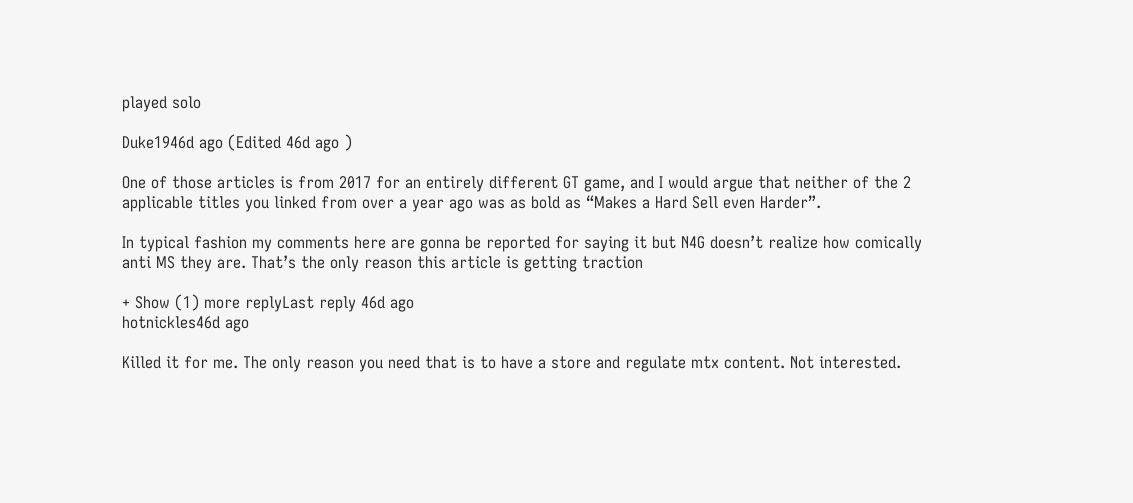played solo

Duke1946d ago (Edited 46d ago )

One of those articles is from 2017 for an entirely different GT game, and I would argue that neither of the 2 applicable titles you linked from over a year ago was as bold as “Makes a Hard Sell even Harder”.

In typical fashion my comments here are gonna be reported for saying it but N4G doesn’t realize how comically anti MS they are. That’s the only reason this article is getting traction

+ Show (1) more replyLast reply 46d ago
hotnickles46d ago

Killed it for me. The only reason you need that is to have a store and regulate mtx content. Not interested.